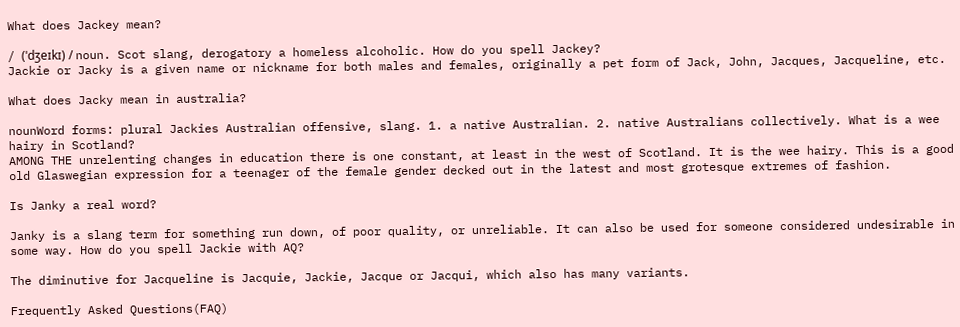What does Jackey mean?

/ (ˈdʒeɪkɪ) / noun. Scot slang, derogatory a homeless alcoholic. How do you spell Jackey?
Jackie or Jacky is a given name or nickname for both males and females, originally a pet form of Jack, John, Jacques, Jacqueline, etc.

What does Jacky mean in australia?

nounWord forms: plural Jackies Australian offensive, slang. 1. a native Australian. 2. native Australians collectively. What is a wee hairy in Scotland?
AMONG THE unrelenting changes in education there is one constant, at least in the west of Scotland. It is the wee hairy. This is a good old Glaswegian expression for a teenager of the female gender decked out in the latest and most grotesque extremes of fashion.

Is Janky a real word?

Janky is a slang term for something run down, of poor quality, or unreliable. It can also be used for someone considered undesirable in some way. How do you spell Jackie with AQ?

The diminutive for Jacqueline is Jacquie, Jackie, Jacque or Jacqui, which also has many variants.

Frequently Asked Questions(FAQ)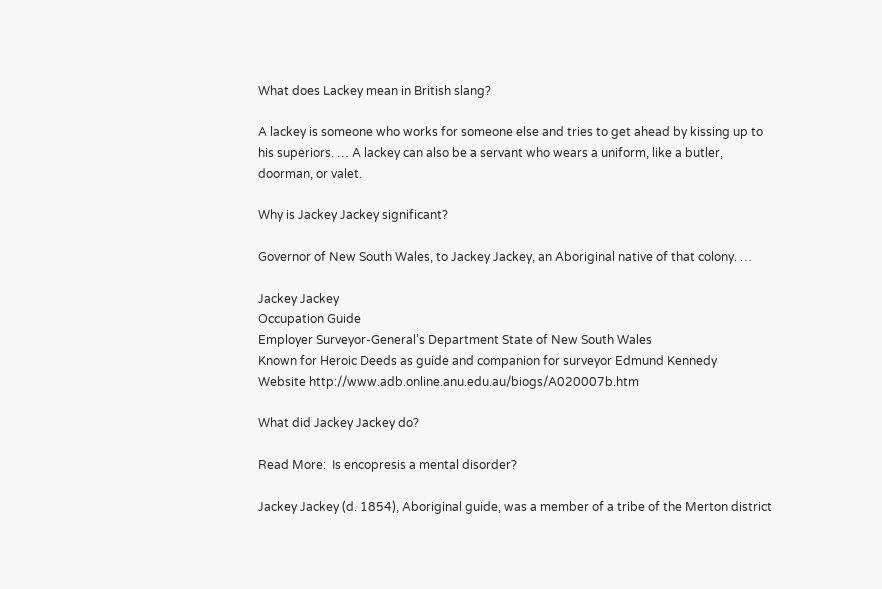What does Lackey mean in British slang?

A lackey is someone who works for someone else and tries to get ahead by kissing up to his superiors. … A lackey can also be a servant who wears a uniform, like a butler, doorman, or valet.

Why is Jackey Jackey significant?

Governor of New South Wales, to Jackey Jackey, an Aboriginal native of that colony. …

Jackey Jackey
Occupation Guide
Employer Surveyor-General’s Department State of New South Wales
Known for Heroic Deeds as guide and companion for surveyor Edmund Kennedy
Website http://www.adb.online.anu.edu.au/biogs/A020007b.htm

What did Jackey Jackey do?

Read More:  Is encopresis a mental disorder?

Jackey Jackey (d. 1854), Aboriginal guide, was a member of a tribe of the Merton district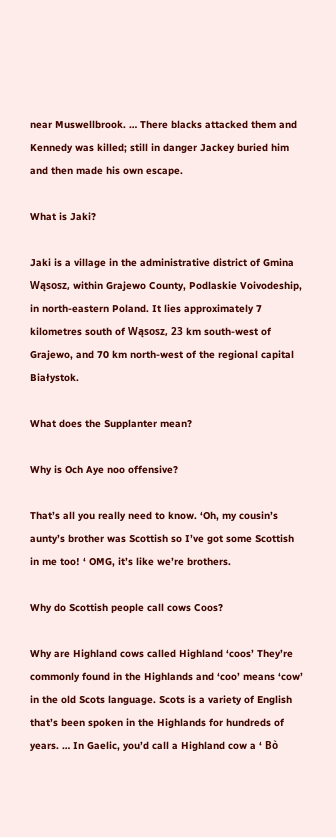near Muswellbrook. … There blacks attacked them and Kennedy was killed; still in danger Jackey buried him and then made his own escape.

What is Jaki?

Jaki is a village in the administrative district of Gmina Wąsosz, within Grajewo County, Podlaskie Voivodeship, in north-eastern Poland. It lies approximately 7 kilometres south of Wąsosz, 23 km south-west of Grajewo, and 70 km north-west of the regional capital Białystok.

What does the Supplanter mean?

Why is Och Aye noo offensive?

That’s all you really need to know. ‘Oh, my cousin’s aunty’s brother was Scottish so I’ve got some Scottish in me too! ‘ OMG, it’s like we’re brothers.

Why do Scottish people call cows Coos?

Why are Highland cows called Highland ‘coos’ They’re commonly found in the Highlands and ‘coo’ means ‘cow’ in the old Scots language. Scots is a variety of English that’s been spoken in the Highlands for hundreds of years. … In Gaelic, you’d call a Highland cow a ‘ Bò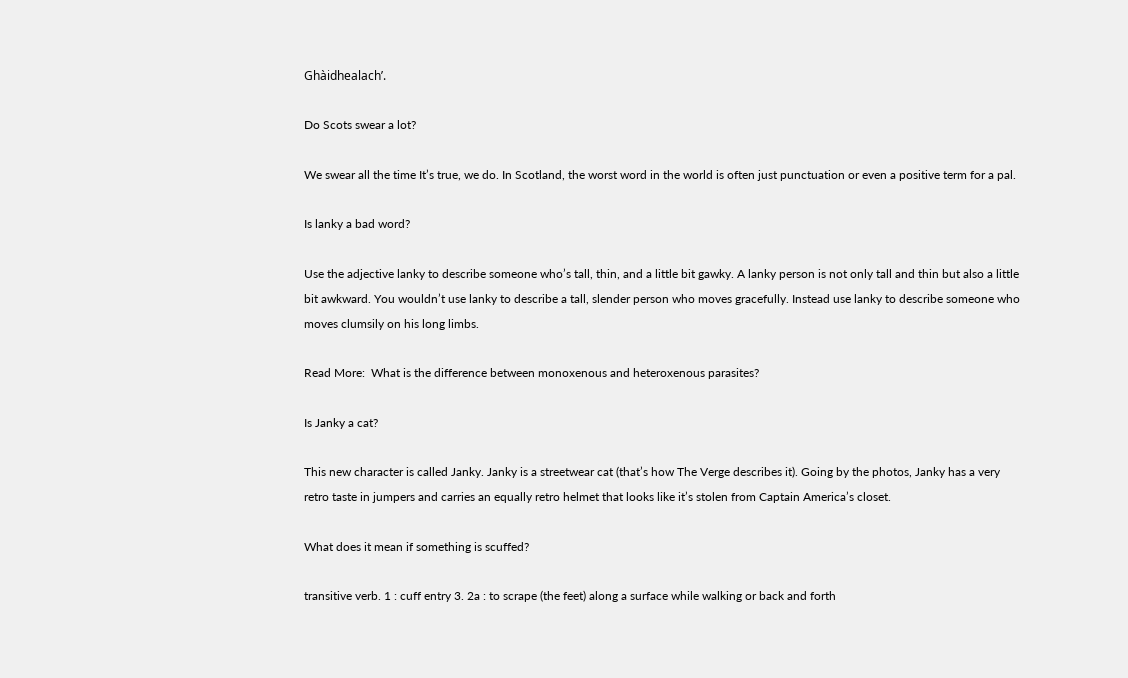Ghàidhealach’.

Do Scots swear a lot?

We swear all the time It’s true, we do. In Scotland, the worst word in the world is often just punctuation or even a positive term for a pal.

Is lanky a bad word?

Use the adjective lanky to describe someone who’s tall, thin, and a little bit gawky. A lanky person is not only tall and thin but also a little bit awkward. You wouldn’t use lanky to describe a tall, slender person who moves gracefully. Instead use lanky to describe someone who moves clumsily on his long limbs.

Read More:  What is the difference between monoxenous and heteroxenous parasites?

Is Janky a cat?

This new character is called Janky. Janky is a streetwear cat (that’s how The Verge describes it). Going by the photos, Janky has a very retro taste in jumpers and carries an equally retro helmet that looks like it’s stolen from Captain America’s closet.

What does it mean if something is scuffed?

transitive verb. 1 : cuff entry 3. 2a : to scrape (the feet) along a surface while walking or back and forth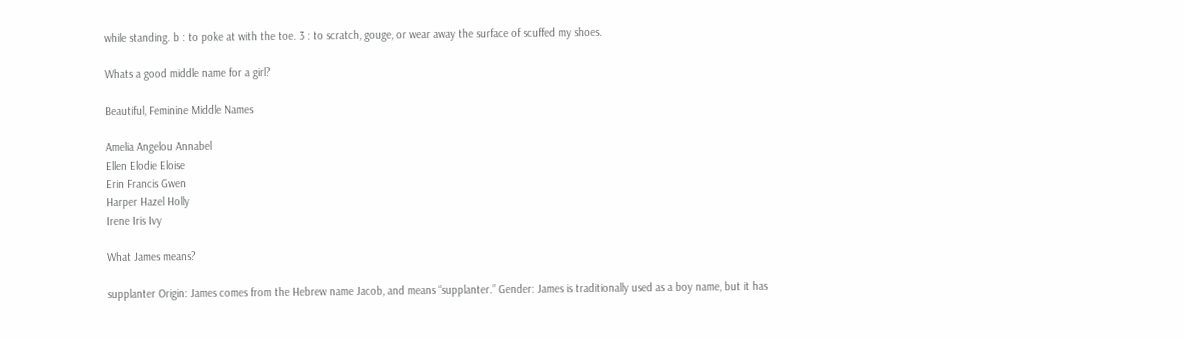while standing. b : to poke at with the toe. 3 : to scratch, gouge, or wear away the surface of scuffed my shoes.

Whats a good middle name for a girl?

Beautiful, Feminine Middle Names

Amelia Angelou Annabel
Ellen Elodie Eloise
Erin Francis Gwen
Harper Hazel Holly
Irene Iris Ivy

What James means?

supplanter Origin: James comes from the Hebrew name Jacob, and means “supplanter.” Gender: James is traditionally used as a boy name, but it has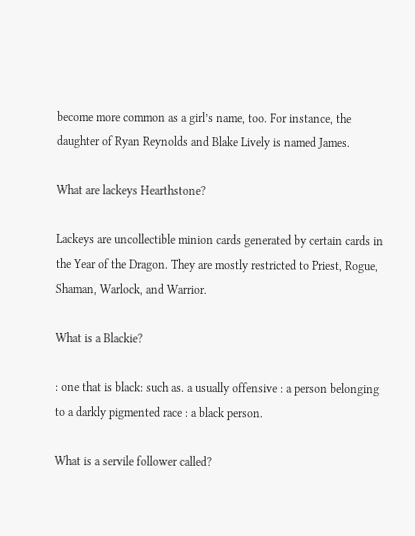become more common as a girl’s name, too. For instance, the daughter of Ryan Reynolds and Blake Lively is named James.

What are lackeys Hearthstone?

Lackeys are uncollectible minion cards generated by certain cards in the Year of the Dragon. They are mostly restricted to Priest, Rogue, Shaman, Warlock, and Warrior.

What is a Blackie?

: one that is black: such as. a usually offensive : a person belonging to a darkly pigmented race : a black person.

What is a servile follower called?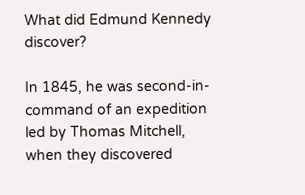What did Edmund Kennedy discover?

In 1845, he was second-in-command of an expedition led by Thomas Mitchell, when they discovered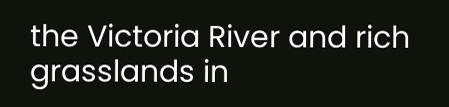the Victoria River and rich grasslands in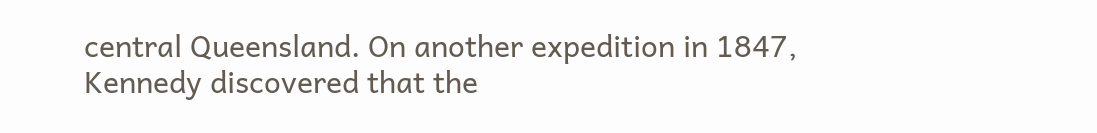central Queensland. On another expedition in 1847, Kennedy discovered that the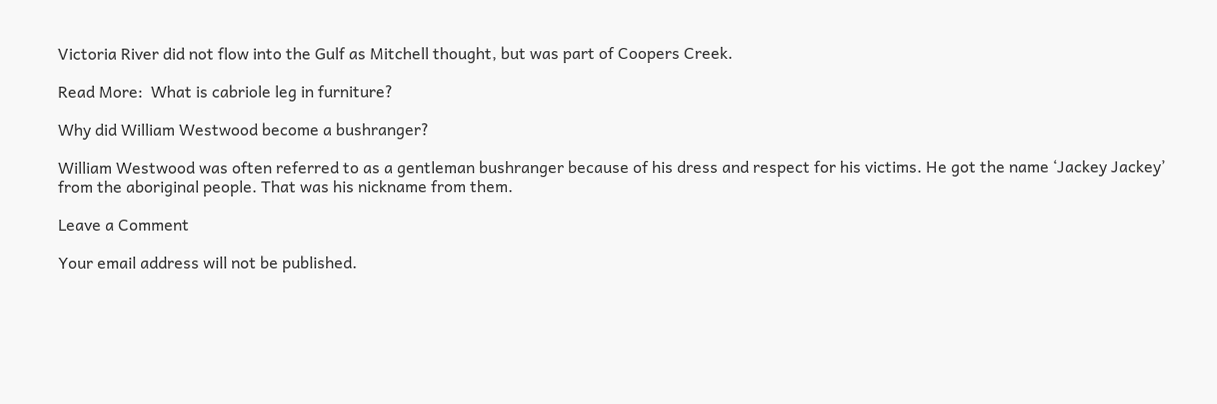Victoria River did not flow into the Gulf as Mitchell thought, but was part of Coopers Creek.

Read More:  What is cabriole leg in furniture?

Why did William Westwood become a bushranger?

William Westwood was often referred to as a gentleman bushranger because of his dress and respect for his victims. He got the name ‘Jackey Jackey’ from the aboriginal people. That was his nickname from them.

Leave a Comment

Your email address will not be published.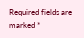Required fields are marked *